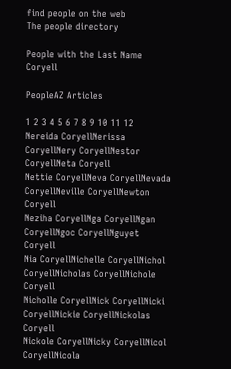find people on the web
The people directory

People with the Last Name Coryell

PeopleAZ Articles

1 2 3 4 5 6 7 8 9 10 11 12
Nereida CoryellNerissa CoryellNery CoryellNestor CoryellNeta Coryell
Nettie CoryellNeva CoryellNevada CoryellNeville CoryellNewton Coryell
Neziha CoryellNga CoryellNgan CoryellNgoc CoryellNguyet Coryell
Nia CoryellNichelle CoryellNichol CoryellNicholas CoryellNichole Coryell
Nicholle CoryellNick CoryellNicki CoryellNickie CoryellNickolas Coryell
Nickole CoryellNicky CoryellNicol CoryellNicola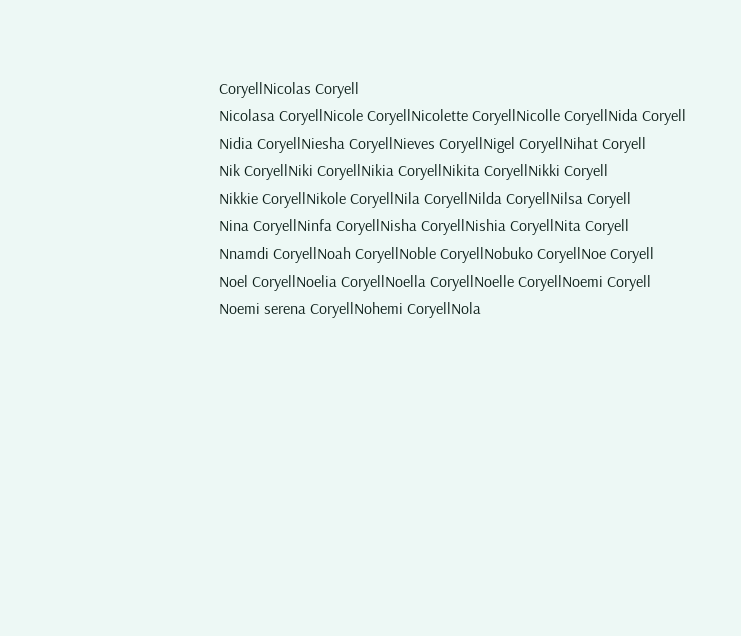CoryellNicolas Coryell
Nicolasa CoryellNicole CoryellNicolette CoryellNicolle CoryellNida Coryell
Nidia CoryellNiesha CoryellNieves CoryellNigel CoryellNihat Coryell
Nik CoryellNiki CoryellNikia CoryellNikita CoryellNikki Coryell
Nikkie CoryellNikole CoryellNila CoryellNilda CoryellNilsa Coryell
Nina CoryellNinfa CoryellNisha CoryellNishia CoryellNita Coryell
Nnamdi CoryellNoah CoryellNoble CoryellNobuko CoryellNoe Coryell
Noel CoryellNoelia CoryellNoella CoryellNoelle CoryellNoemi Coryell
Noemi serena CoryellNohemi CoryellNola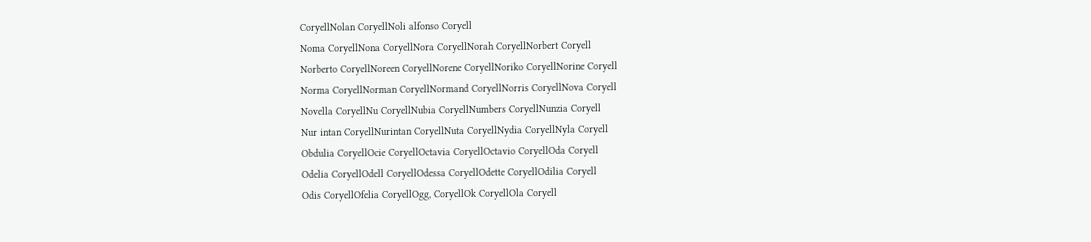CoryellNolan CoryellNoli alfonso Coryell
Noma CoryellNona CoryellNora CoryellNorah CoryellNorbert Coryell
Norberto CoryellNoreen CoryellNorene CoryellNoriko CoryellNorine Coryell
Norma CoryellNorman CoryellNormand CoryellNorris CoryellNova Coryell
Novella CoryellNu CoryellNubia CoryellNumbers CoryellNunzia Coryell
Nur intan CoryellNurintan CoryellNuta CoryellNydia CoryellNyla Coryell
Obdulia CoryellOcie CoryellOctavia CoryellOctavio CoryellOda Coryell
Odelia CoryellOdell CoryellOdessa CoryellOdette CoryellOdilia Coryell
Odis CoryellOfelia CoryellOgg, CoryellOk CoryellOla Coryell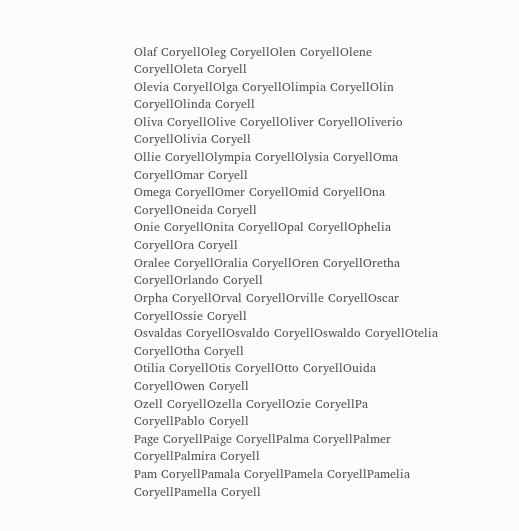Olaf CoryellOleg CoryellOlen CoryellOlene CoryellOleta Coryell
Olevia CoryellOlga CoryellOlimpia CoryellOlin CoryellOlinda Coryell
Oliva CoryellOlive CoryellOliver CoryellOliverio CoryellOlivia Coryell
Ollie CoryellOlympia CoryellOlysia CoryellOma CoryellOmar Coryell
Omega CoryellOmer CoryellOmid CoryellOna CoryellOneida Coryell
Onie CoryellOnita CoryellOpal CoryellOphelia CoryellOra Coryell
Oralee CoryellOralia CoryellOren CoryellOretha CoryellOrlando Coryell
Orpha CoryellOrval CoryellOrville CoryellOscar CoryellOssie Coryell
Osvaldas CoryellOsvaldo CoryellOswaldo CoryellOtelia CoryellOtha Coryell
Otilia CoryellOtis CoryellOtto CoryellOuida CoryellOwen Coryell
Ozell CoryellOzella CoryellOzie CoryellPa CoryellPablo Coryell
Page CoryellPaige CoryellPalma CoryellPalmer CoryellPalmira Coryell
Pam CoryellPamala CoryellPamela CoryellPamelia CoryellPamella Coryell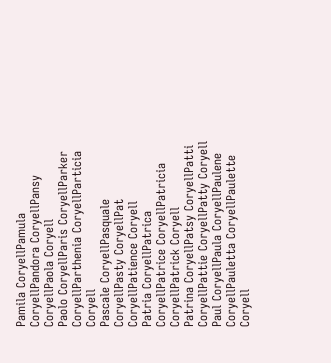Pamila CoryellPamula CoryellPandora CoryellPansy CoryellPaola Coryell
Paolo CoryellParis CoryellParker CoryellParthenia CoryellParticia Coryell
Pascale CoryellPasquale CoryellPasty CoryellPat CoryellPatience Coryell
Patria CoryellPatrica CoryellPatrice CoryellPatricia CoryellPatrick Coryell
Patrina CoryellPatsy CoryellPatti CoryellPattie CoryellPatty Coryell
Paul CoryellPaula CoryellPaulene CoryellPauletta CoryellPaulette Coryell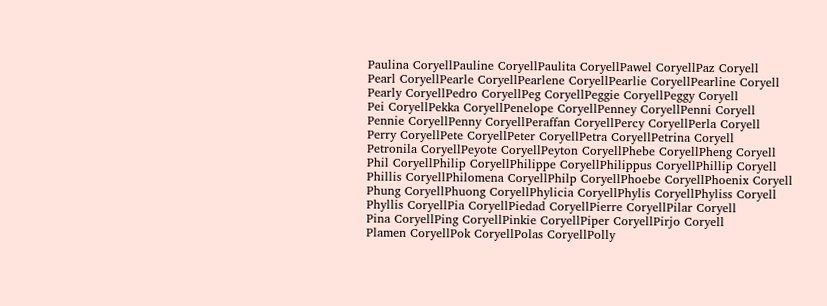Paulina CoryellPauline CoryellPaulita CoryellPawel CoryellPaz Coryell
Pearl CoryellPearle CoryellPearlene CoryellPearlie CoryellPearline Coryell
Pearly CoryellPedro CoryellPeg CoryellPeggie CoryellPeggy Coryell
Pei CoryellPekka CoryellPenelope CoryellPenney CoryellPenni Coryell
Pennie CoryellPenny CoryellPeraffan CoryellPercy CoryellPerla Coryell
Perry CoryellPete CoryellPeter CoryellPetra CoryellPetrina Coryell
Petronila CoryellPeyote CoryellPeyton CoryellPhebe CoryellPheng Coryell
Phil CoryellPhilip CoryellPhilippe CoryellPhilippus CoryellPhillip Coryell
Phillis CoryellPhilomena CoryellPhilp CoryellPhoebe CoryellPhoenix Coryell
Phung CoryellPhuong CoryellPhylicia CoryellPhylis CoryellPhyliss Coryell
Phyllis CoryellPia CoryellPiedad CoryellPierre CoryellPilar Coryell
Pina CoryellPing CoryellPinkie CoryellPiper CoryellPirjo Coryell
Plamen CoryellPok CoryellPolas CoryellPolly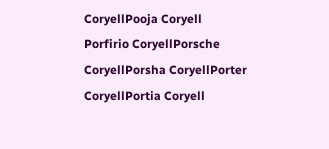CoryellPooja Coryell
Porfirio CoryellPorsche CoryellPorsha CoryellPorter CoryellPortia Coryell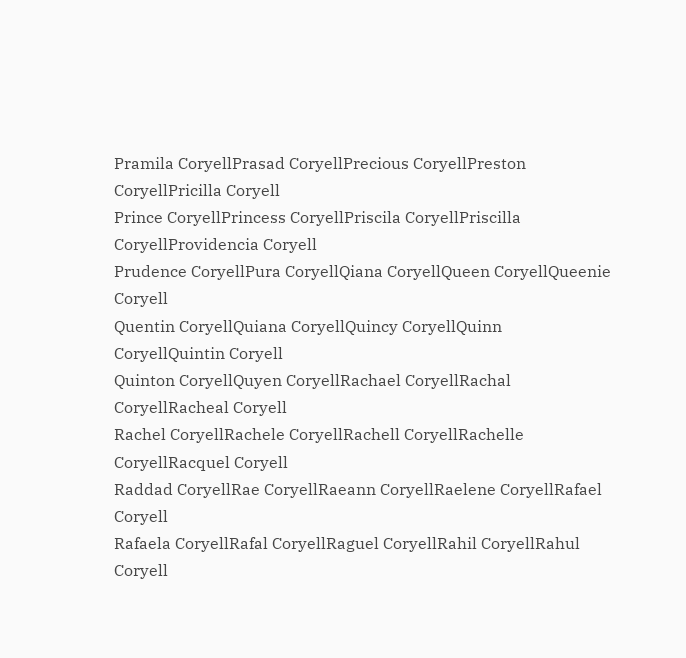Pramila CoryellPrasad CoryellPrecious CoryellPreston CoryellPricilla Coryell
Prince CoryellPrincess CoryellPriscila CoryellPriscilla CoryellProvidencia Coryell
Prudence CoryellPura CoryellQiana CoryellQueen CoryellQueenie Coryell
Quentin CoryellQuiana CoryellQuincy CoryellQuinn CoryellQuintin Coryell
Quinton CoryellQuyen CoryellRachael CoryellRachal CoryellRacheal Coryell
Rachel CoryellRachele CoryellRachell CoryellRachelle CoryellRacquel Coryell
Raddad CoryellRae CoryellRaeann CoryellRaelene CoryellRafael Coryell
Rafaela CoryellRafal CoryellRaguel CoryellRahil CoryellRahul Coryell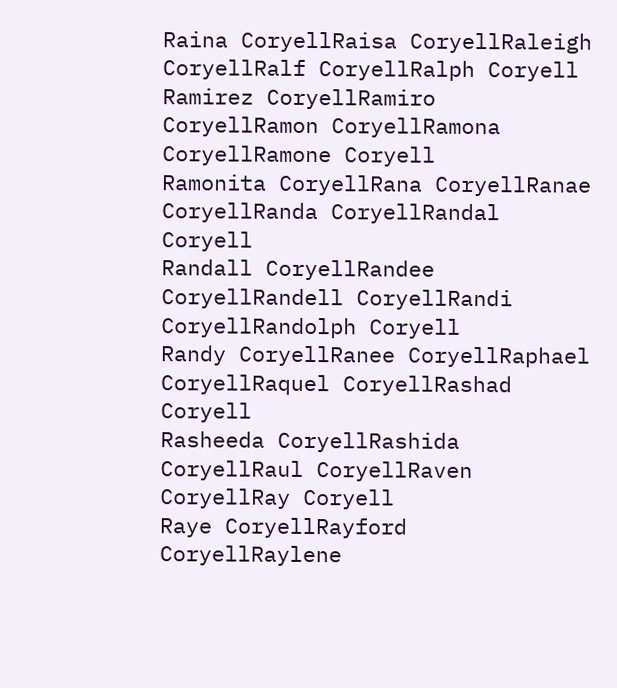Raina CoryellRaisa CoryellRaleigh CoryellRalf CoryellRalph Coryell
Ramirez CoryellRamiro CoryellRamon CoryellRamona CoryellRamone Coryell
Ramonita CoryellRana CoryellRanae CoryellRanda CoryellRandal Coryell
Randall CoryellRandee CoryellRandell CoryellRandi CoryellRandolph Coryell
Randy CoryellRanee CoryellRaphael CoryellRaquel CoryellRashad Coryell
Rasheeda CoryellRashida CoryellRaul CoryellRaven CoryellRay Coryell
Raye CoryellRayford CoryellRaylene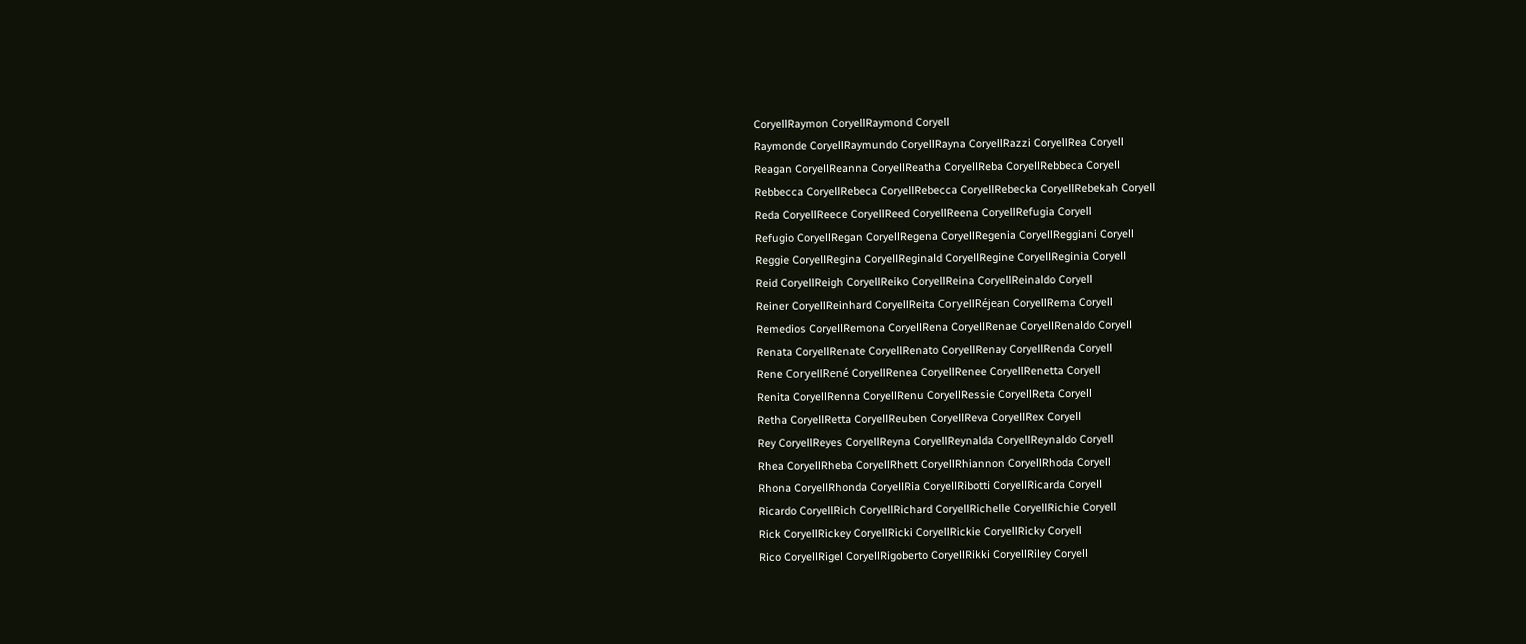CoryellRaymon CoryellRaymond Coryell
Raymonde CoryellRaymundo CoryellRayna CoryellRazzi CoryellRea Coryell
Reagan CoryellReanna CoryellReatha CoryellReba CoryellRebbeca Coryell
Rebbecca CoryellRebeca CoryellRebecca CoryellRebecka CoryellRebekah Coryell
Reda CoryellReece CoryellReed CoryellReena CoryellRefugia Coryell
Refugio CoryellRegan CoryellRegena CoryellRegenia CoryellReggiani Coryell
Reggie CoryellRegina CoryellReginald CoryellRegine CoryellReginia Coryell
Reid CoryellReigh CoryellReiko CoryellReina CoryellReinaldo Coryell
Reiner CoryellReinhard CoryellReita CoryellRéjean CoryellRema Coryell
Remedios CoryellRemona CoryellRena CoryellRenae CoryellRenaldo Coryell
Renata CoryellRenate CoryellRenato CoryellRenay CoryellRenda Coryell
Rene CoryellRené CoryellRenea CoryellRenee CoryellRenetta Coryell
Renita CoryellRenna CoryellRenu CoryellRessie CoryellReta Coryell
Retha CoryellRetta CoryellReuben CoryellReva CoryellRex Coryell
Rey CoryellReyes CoryellReyna CoryellReynalda CoryellReynaldo Coryell
Rhea CoryellRheba CoryellRhett CoryellRhiannon CoryellRhoda Coryell
Rhona CoryellRhonda CoryellRia CoryellRibotti CoryellRicarda Coryell
Ricardo CoryellRich CoryellRichard CoryellRichelle CoryellRichie Coryell
Rick CoryellRickey CoryellRicki CoryellRickie CoryellRicky Coryell
Rico CoryellRigel CoryellRigoberto CoryellRikki CoryellRiley Coryell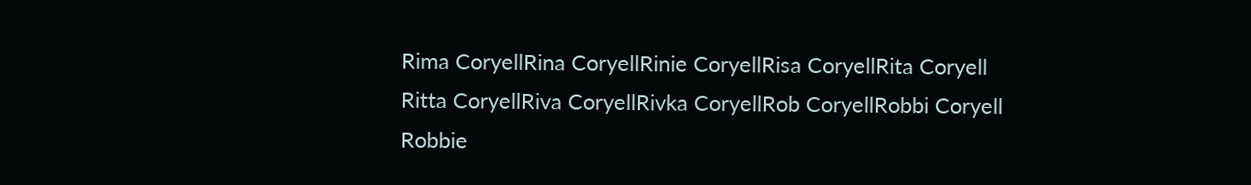Rima CoryellRina CoryellRinie CoryellRisa CoryellRita Coryell
Ritta CoryellRiva CoryellRivka CoryellRob CoryellRobbi Coryell
Robbie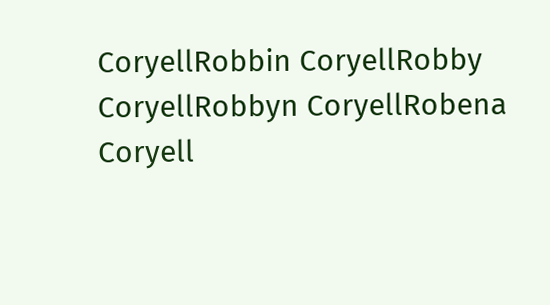CoryellRobbin CoryellRobby CoryellRobbyn CoryellRobena Coryell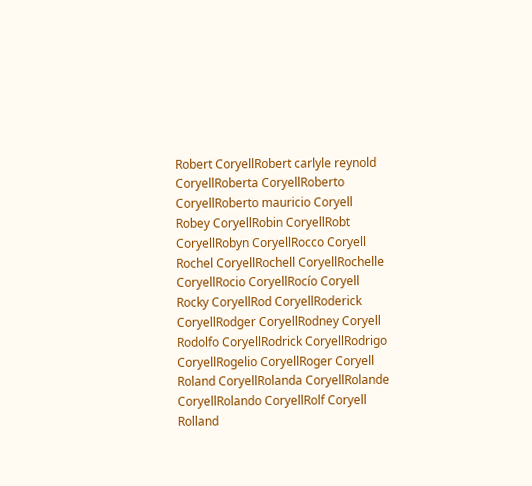Robert CoryellRobert carlyle reynold CoryellRoberta CoryellRoberto CoryellRoberto mauricio Coryell
Robey CoryellRobin CoryellRobt CoryellRobyn CoryellRocco Coryell
Rochel CoryellRochell CoryellRochelle CoryellRocio CoryellRocío Coryell
Rocky CoryellRod CoryellRoderick CoryellRodger CoryellRodney Coryell
Rodolfo CoryellRodrick CoryellRodrigo CoryellRogelio CoryellRoger Coryell
Roland CoryellRolanda CoryellRolande CoryellRolando CoryellRolf Coryell
Rolland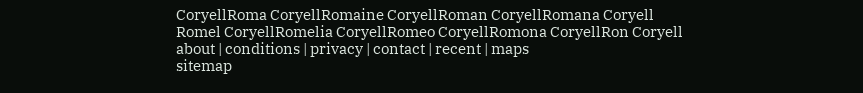CoryellRoma CoryellRomaine CoryellRoman CoryellRomana Coryell
Romel CoryellRomelia CoryellRomeo CoryellRomona CoryellRon Coryell
about | conditions | privacy | contact | recent | maps
sitemap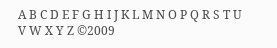A B C D E F G H I J K L M N O P Q R S T U V W X Y Z ©2009